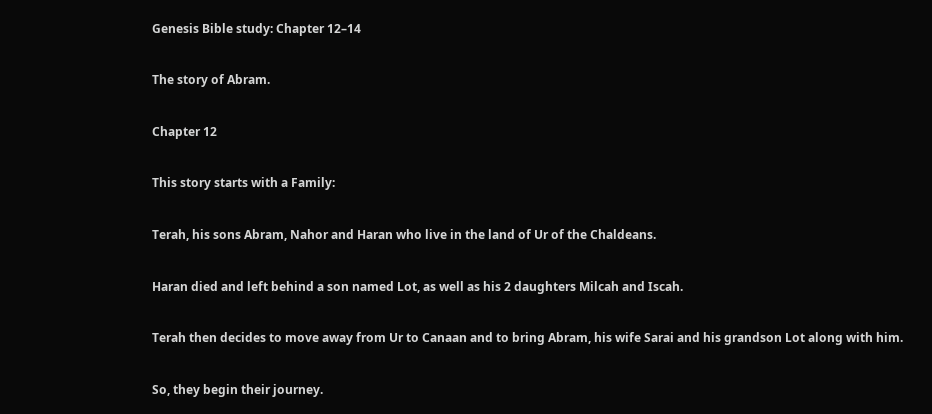Genesis Bible study: Chapter 12–14

The story of Abram.

Chapter 12

This story starts with a Family:

Terah, his sons Abram, Nahor and Haran who live in the land of Ur of the Chaldeans.

Haran died and left behind a son named Lot, as well as his 2 daughters Milcah and Iscah.

Terah then decides to move away from Ur to Canaan and to bring Abram, his wife Sarai and his grandson Lot along with him.

So, they begin their journey.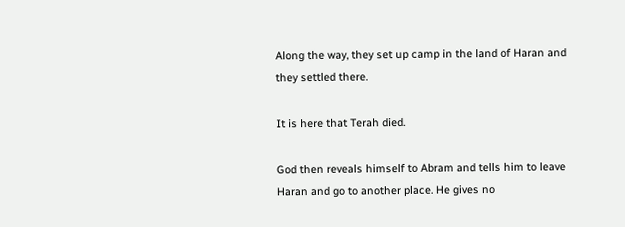Along the way, they set up camp in the land of Haran and they settled there.

It is here that Terah died.

God then reveals himself to Abram and tells him to leave Haran and go to another place. He gives no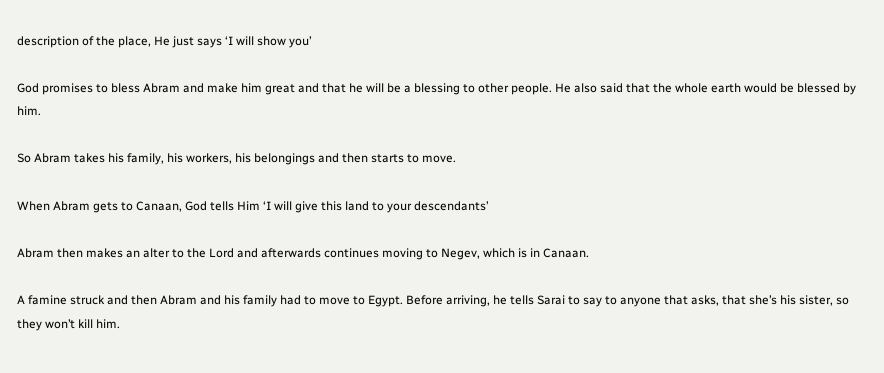description of the place, He just says ‘I will show you’

God promises to bless Abram and make him great and that he will be a blessing to other people. He also said that the whole earth would be blessed by him.

So Abram takes his family, his workers, his belongings and then starts to move.

When Abram gets to Canaan, God tells Him ‘I will give this land to your descendants’

Abram then makes an alter to the Lord and afterwards continues moving to Negev, which is in Canaan.

A famine struck and then Abram and his family had to move to Egypt. Before arriving, he tells Sarai to say to anyone that asks, that she’s his sister, so they won’t kill him.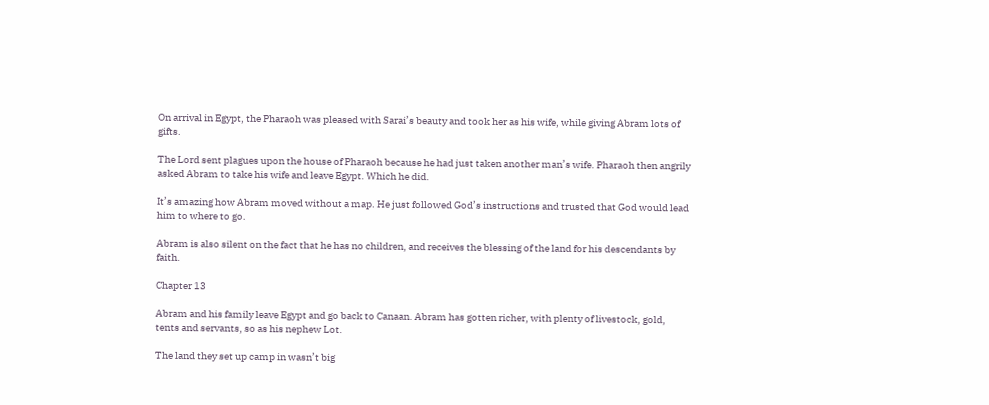On arrival in Egypt, the Pharaoh was pleased with Sarai’s beauty and took her as his wife, while giving Abram lots of gifts.

The Lord sent plagues upon the house of Pharaoh because he had just taken another man’s wife. Pharaoh then angrily asked Abram to take his wife and leave Egypt. Which he did.

It’s amazing how Abram moved without a map. He just followed God’s instructions and trusted that God would lead him to where to go.

Abram is also silent on the fact that he has no children, and receives the blessing of the land for his descendants by faith.

Chapter 13

Abram and his family leave Egypt and go back to Canaan. Abram has gotten richer, with plenty of livestock, gold, tents and servants, so as his nephew Lot.

The land they set up camp in wasn’t big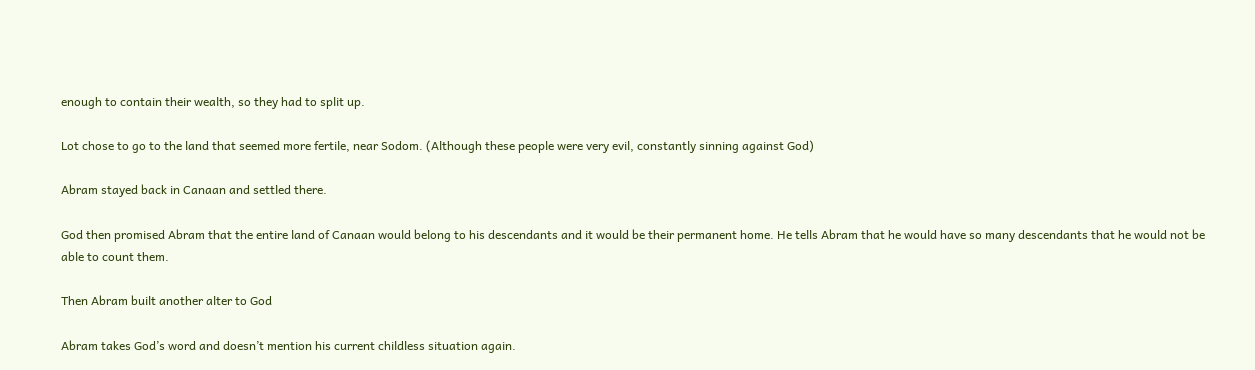enough to contain their wealth, so they had to split up.

Lot chose to go to the land that seemed more fertile, near Sodom. (Although these people were very evil, constantly sinning against God)

Abram stayed back in Canaan and settled there.

God then promised Abram that the entire land of Canaan would belong to his descendants and it would be their permanent home. He tells Abram that he would have so many descendants that he would not be able to count them.

Then Abram built another alter to God

Abram takes God’s word and doesn’t mention his current childless situation again.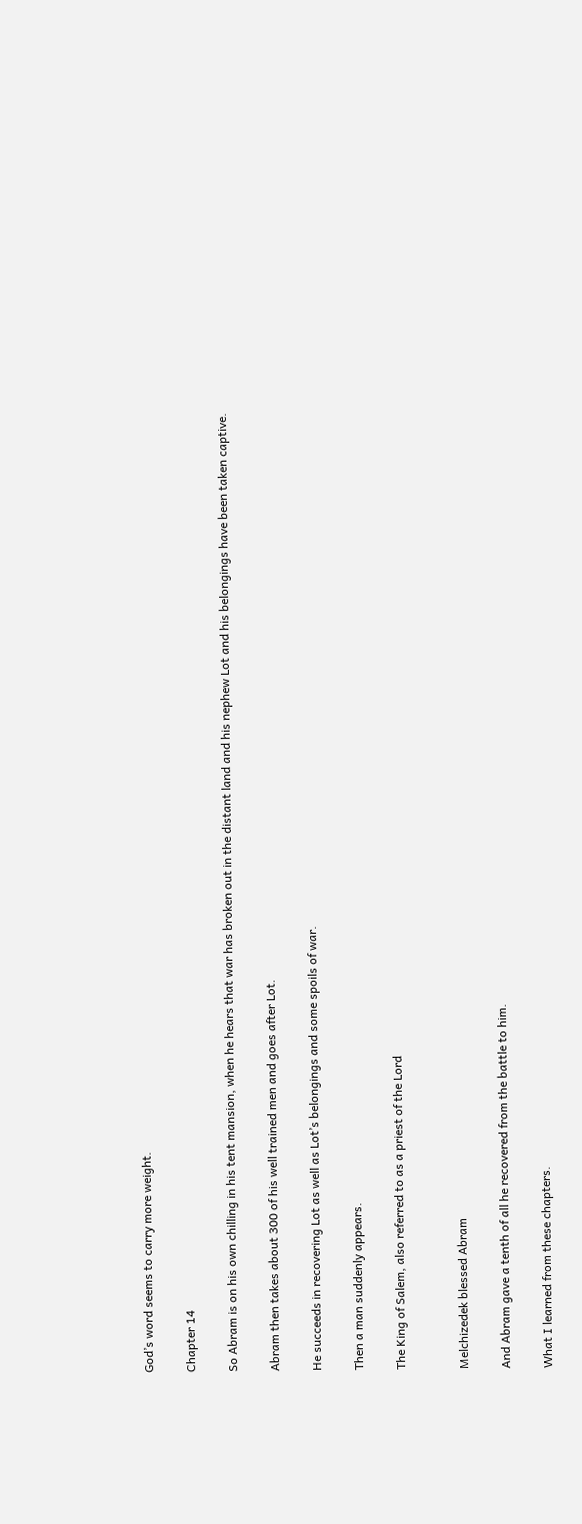God’s word seems to carry more weight.

Chapter 14

So Abram is on his own chilling in his tent mansion, when he hears that war has broken out in the distant land and his nephew Lot and his belongings have been taken captive.

Abram then takes about 300 of his well trained men and goes after Lot.

He succeeds in recovering Lot as well as Lot’s belongings and some spoils of war.

Then a man suddenly appears.

The King of Salem, also referred to as a priest of the Lord


Melchizedek blessed Abram

And Abram gave a tenth of all he recovered from the battle to him.

What I learned from these chapters.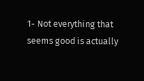1- Not everything that seems good is actually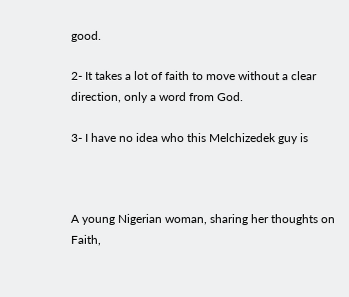good.

2- It takes a lot of faith to move without a clear direction, only a word from God.

3- I have no idea who this Melchizedek guy is



A young Nigerian woman, sharing her thoughts on Faith,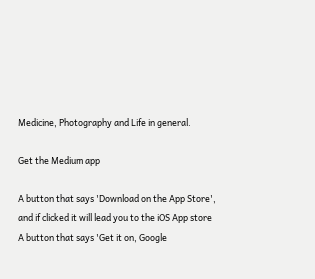Medicine, Photography and Life in general.

Get the Medium app

A button that says 'Download on the App Store', and if clicked it will lead you to the iOS App store
A button that says 'Get it on, Google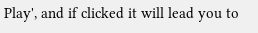Play', and if clicked it will lead you to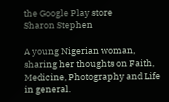the Google Play store
Sharon Stephen

A young Nigerian woman, sharing her thoughts on Faith, Medicine, Photography and Life in general.